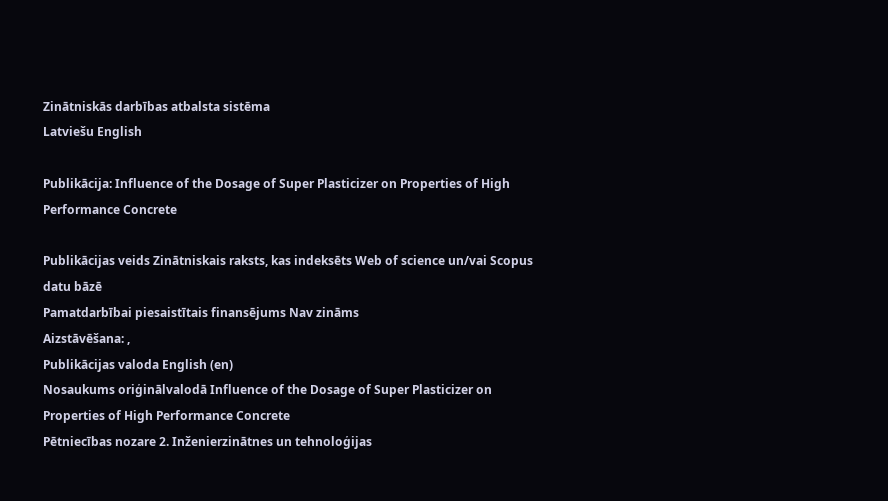Zinātniskās darbības atbalsta sistēma
Latviešu English

Publikācija: Influence of the Dosage of Super Plasticizer on Properties of High Performance Concrete

Publikācijas veids Zinātniskais raksts, kas indeksēts Web of science un/vai Scopus datu bāzē
Pamatdarbībai piesaistītais finansējums Nav zināms
Aizstāvēšana: ,
Publikācijas valoda English (en)
Nosaukums oriģinālvalodā Influence of the Dosage of Super Plasticizer on Properties of High Performance Concrete
Pētniecības nozare 2. Inženierzinātnes un tehnoloģijas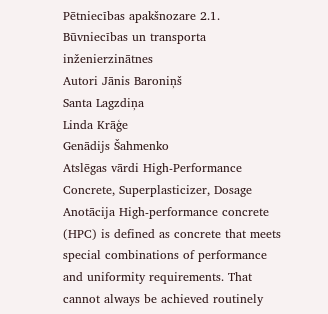Pētniecības apakšnozare 2.1. Būvniecības un transporta inženierzinātnes
Autori Jānis Baroniņš
Santa Lagzdiņa
Linda Krāģe
Genādijs Šahmenko
Atslēgas vārdi High-Performance Concrete, Superplasticizer, Dosage
Anotācija High-performance concrete (HPC) is defined as concrete that meets special combinations of performance and uniformity requirements. That cannot always be achieved routinely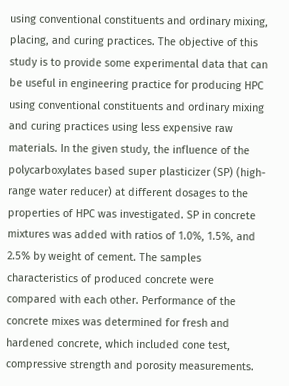using conventional constituents and ordinary mixing, placing, and curing practices. The objective of this study is to provide some experimental data that can be useful in engineering practice for producing HPC using conventional constituents and ordinary mixing and curing practices using less expensive raw materials. In the given study, the influence of the polycarboxylates based super plasticizer (SP) (high-range water reducer) at different dosages to the properties of HPC was investigated. SP in concrete mixtures was added with ratios of 1.0%, 1.5%, and 2.5% by weight of cement. The samples characteristics of produced concrete were compared with each other. Performance of the concrete mixes was determined for fresh and hardened concrete, which included cone test, compressive strength and porosity measurements.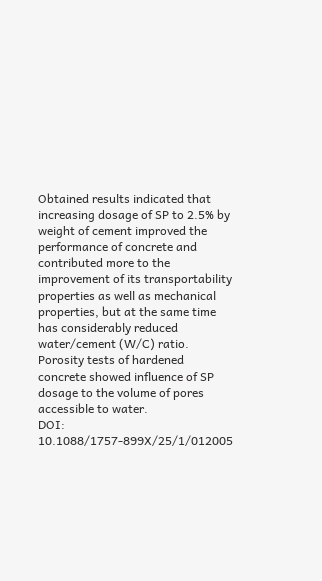Obtained results indicated that increasing dosage of SP to 2.5% by weight of cement improved the performance of concrete and contributed more to the improvement of its transportability properties as well as mechanical properties, but at the same time has considerably reduced water/cement (W/C) ratio. Porosity tests of hardened concrete showed influence of SP dosage to the volume of pores accessible to water.
DOI: 10.1088/1757-899X/25/1/012005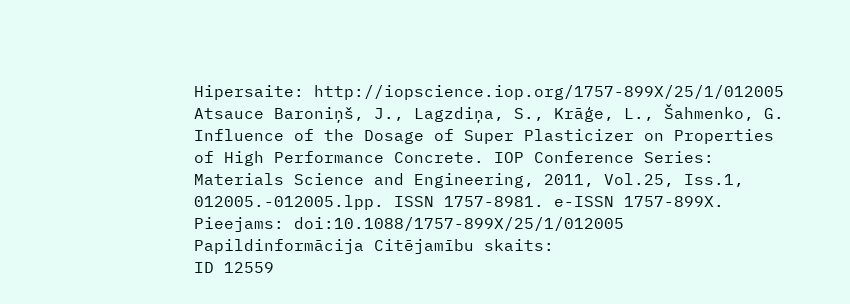Hipersaite: http://iopscience.iop.org/1757-899X/25/1/012005
Atsauce Baroniņš, J., Lagzdiņa, S., Krāģe, L., Šahmenko, G. Influence of the Dosage of Super Plasticizer on Properties of High Performance Concrete. IOP Conference Series: Materials Science and Engineering, 2011, Vol.25, Iss.1, 012005.-012005.lpp. ISSN 1757-8981. e-ISSN 1757-899X. Pieejams: doi:10.1088/1757-899X/25/1/012005
Papildinformācija Citējamību skaits:
ID 12559